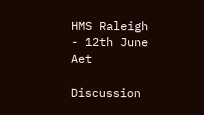HMS Raleigh - 12th June Aet

Discussion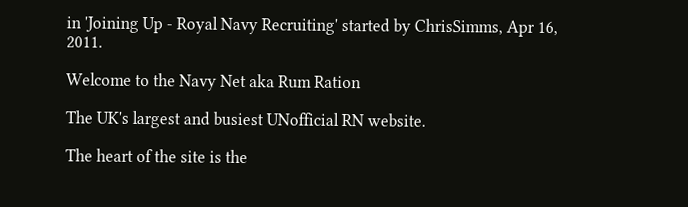in 'Joining Up - Royal Navy Recruiting' started by ChrisSimms, Apr 16, 2011.

Welcome to the Navy Net aka Rum Ration

The UK's largest and busiest UNofficial RN website.

The heart of the site is the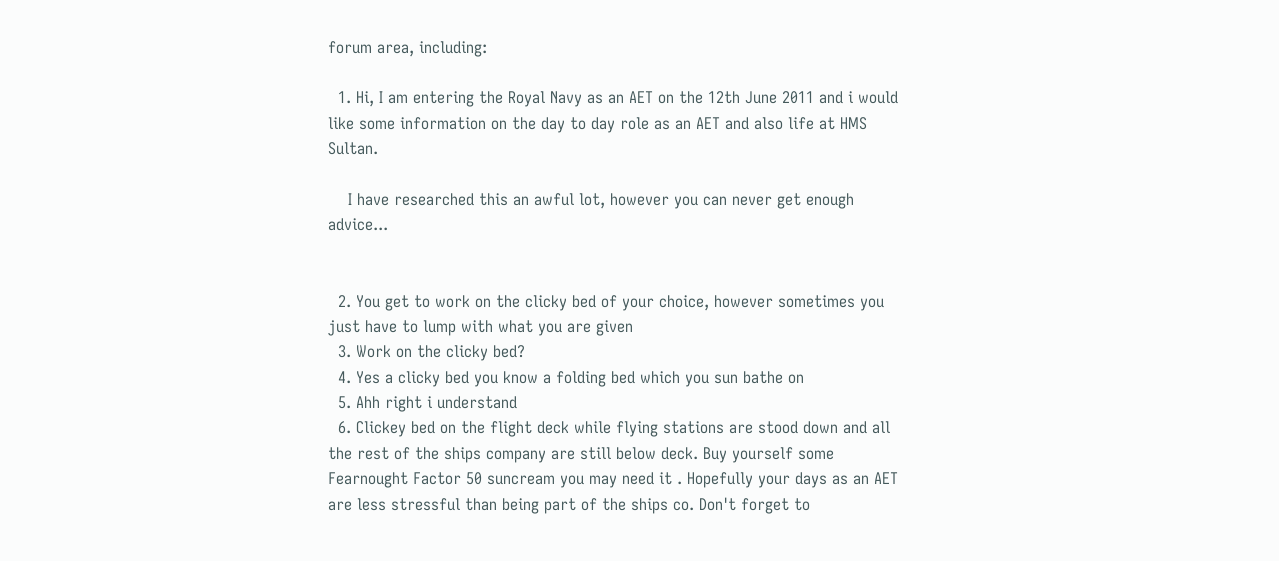forum area, including:

  1. Hi, I am entering the Royal Navy as an AET on the 12th June 2011 and i would like some information on the day to day role as an AET and also life at HMS Sultan.

    I have researched this an awful lot, however you can never get enough advice...


  2. You get to work on the clicky bed of your choice, however sometimes you just have to lump with what you are given
  3. Work on the clicky bed?
  4. Yes a clicky bed you know a folding bed which you sun bathe on
  5. Ahh right i understand
  6. Clickey bed on the flight deck while flying stations are stood down and all the rest of the ships company are still below deck. Buy yourself some Fearnought Factor 50 suncream you may need it . Hopefully your days as an AET are less stressful than being part of the ships co. Don't forget to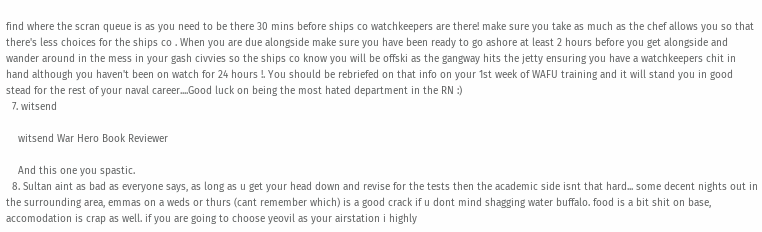find where the scran queue is as you need to be there 30 mins before ships co watchkeepers are there! make sure you take as much as the chef allows you so that there's less choices for the ships co . When you are due alongside make sure you have been ready to go ashore at least 2 hours before you get alongside and wander around in the mess in your gash civvies so the ships co know you will be offski as the gangway hits the jetty ensuring you have a watchkeepers chit in hand although you haven't been on watch for 24 hours !. You should be rebriefed on that info on your 1st week of WAFU training and it will stand you in good stead for the rest of your naval career....Good luck on being the most hated department in the RN :)
  7. witsend

    witsend War Hero Book Reviewer

    And this one you spastic.
  8. Sultan aint as bad as everyone says, as long as u get your head down and revise for the tests then the academic side isnt that hard... some decent nights out in the surrounding area, emmas on a weds or thurs (cant remember which) is a good crack if u dont mind shagging water buffalo. food is a bit shit on base, accomodation is crap as well. if you are going to choose yeovil as your airstation i highly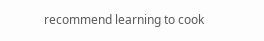recommend learning to cook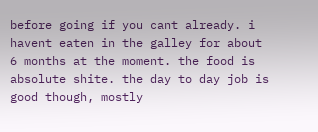before going if you cant already. i havent eaten in the galley for about 6 months at the moment. the food is absolute shite. the day to day job is good though, mostly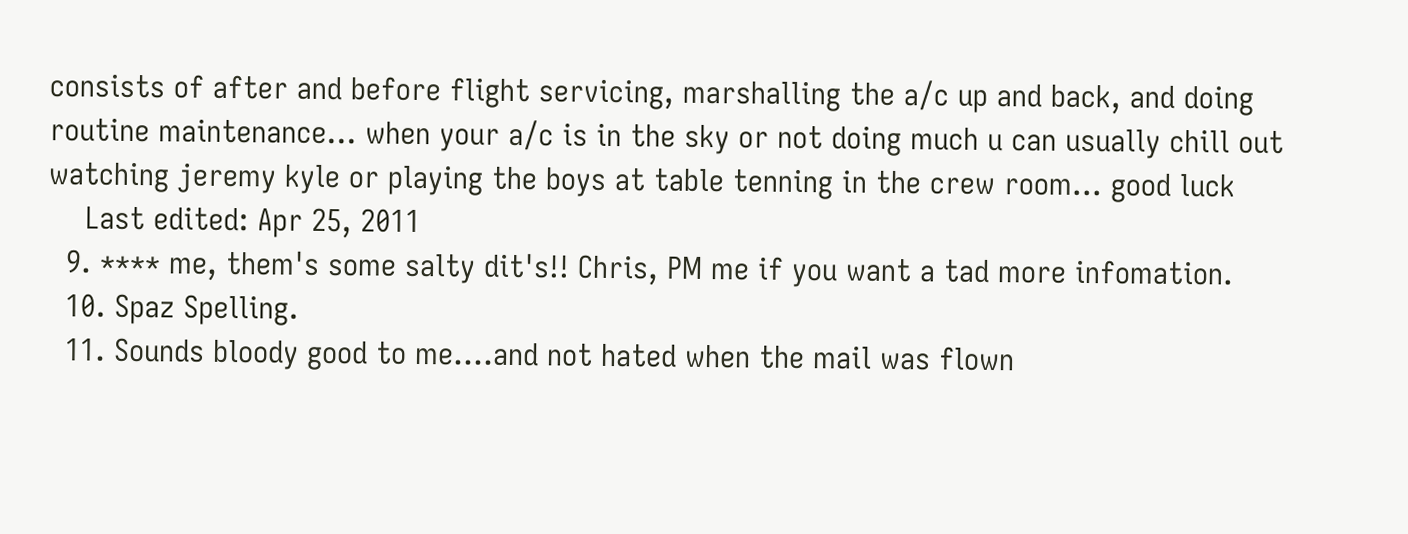consists of after and before flight servicing, marshalling the a/c up and back, and doing routine maintenance... when your a/c is in the sky or not doing much u can usually chill out watching jeremy kyle or playing the boys at table tenning in the crew room... good luck
    Last edited: Apr 25, 2011
  9. **** me, them's some salty dit's!! Chris, PM me if you want a tad more infomation.
  10. Spaz Spelling.
  11. Sounds bloody good to me....and not hated when the mail was flown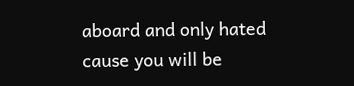aboard and only hated cause you will be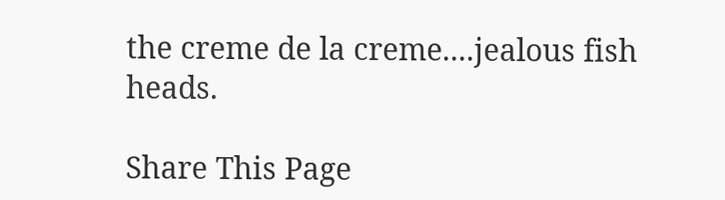the creme de la creme....jealous fish heads.

Share This Page